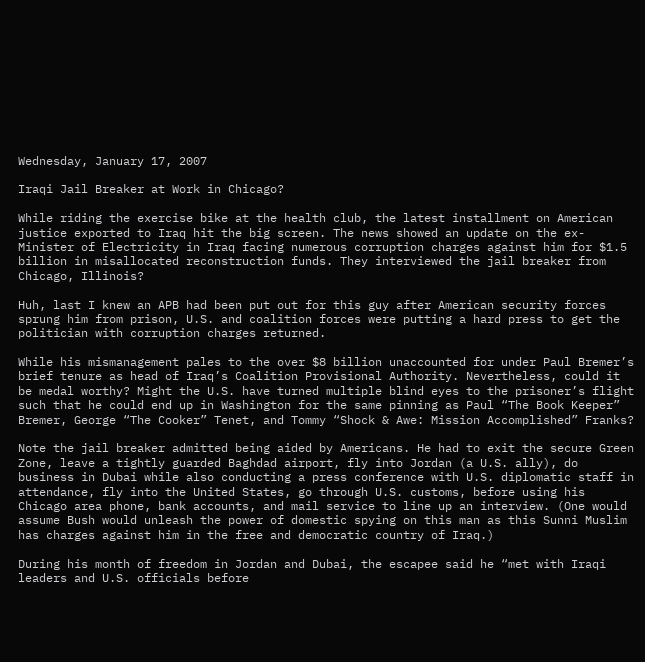Wednesday, January 17, 2007

Iraqi Jail Breaker at Work in Chicago?

While riding the exercise bike at the health club, the latest installment on American justice exported to Iraq hit the big screen. The news showed an update on the ex-Minister of Electricity in Iraq facing numerous corruption charges against him for $1.5 billion in misallocated reconstruction funds. They interviewed the jail breaker from Chicago, Illinois?

Huh, last I knew an APB had been put out for this guy after American security forces sprung him from prison, U.S. and coalition forces were putting a hard press to get the politician with corruption charges returned.

While his mismanagement pales to the over $8 billion unaccounted for under Paul Bremer’s brief tenure as head of Iraq’s Coalition Provisional Authority. Nevertheless, could it be medal worthy? Might the U.S. have turned multiple blind eyes to the prisoner’s flight such that he could end up in Washington for the same pinning as Paul “The Book Keeper” Bremer, George “The Cooker” Tenet, and Tommy “Shock & Awe: Mission Accomplished” Franks?

Note the jail breaker admitted being aided by Americans. He had to exit the secure Green Zone, leave a tightly guarded Baghdad airport, fly into Jordan (a U.S. ally), do business in Dubai while also conducting a press conference with U.S. diplomatic staff in attendance, fly into the United States, go through U.S. customs, before using his Chicago area phone, bank accounts, and mail service to line up an interview. (One would assume Bush would unleash the power of domestic spying on this man as this Sunni Muslim has charges against him in the free and democratic country of Iraq.)

During his month of freedom in Jordan and Dubai, the escapee said he “met with Iraqi leaders and U.S. officials before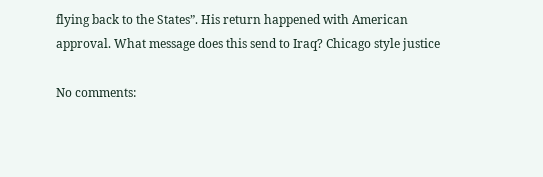flying back to the States”. His return happened with American approval. What message does this send to Iraq? Chicago style justice

No comments: